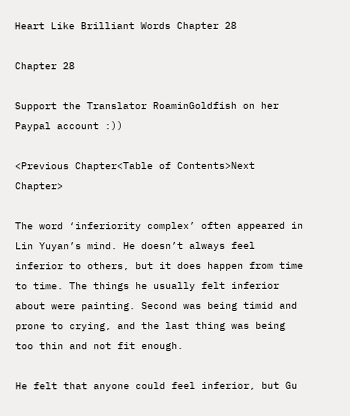Heart Like Brilliant Words Chapter 28

Chapter 28

Support the Translator RoaminGoldfish on her Paypal account :))

<Previous Chapter<Table of Contents>Next Chapter>

The word ‘inferiority complex’ often appeared in Lin Yuyan’s mind. He doesn’t always feel inferior to others, but it does happen from time to time. The things he usually felt inferior about were painting. Second was being timid and prone to crying, and the last thing was being too thin and not fit enough.

He felt that anyone could feel inferior, but Gu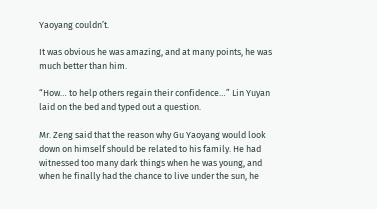Yaoyang couldn’t.

It was obvious he was amazing, and at many points, he was much better than him.

“How… to help others regain their confidence…” Lin Yuyan laid on the bed and typed out a question.

Mr. Zeng said that the reason why Gu Yaoyang would look down on himself should be related to his family. He had witnessed too many dark things when he was young, and when he finally had the chance to live under the sun, he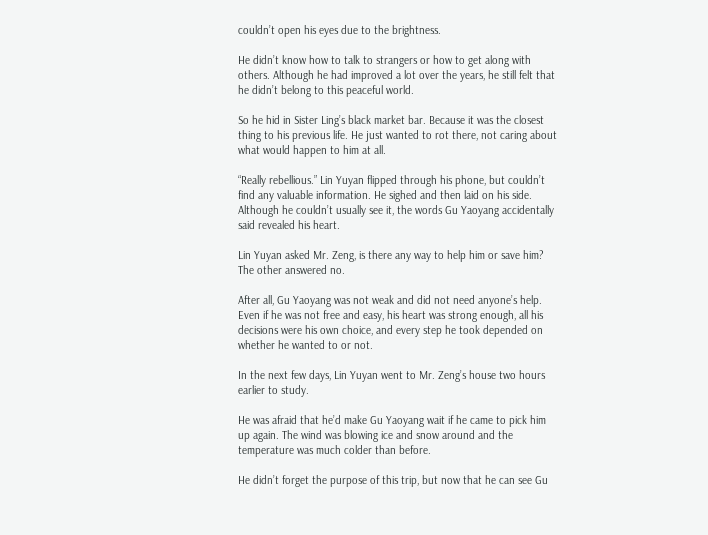couldn’t open his eyes due to the brightness.

He didn’t know how to talk to strangers or how to get along with others. Although he had improved a lot over the years, he still felt that he didn’t belong to this peaceful world.

So he hid in Sister Ling’s black market bar. Because it was the closest thing to his previous life. He just wanted to rot there, not caring about what would happen to him at all.

“Really rebellious.” Lin Yuyan flipped through his phone, but couldn’t find any valuable information. He sighed and then laid on his side. Although he couldn’t usually see it, the words Gu Yaoyang accidentally said revealed his heart.

Lin Yuyan asked Mr. Zeng, is there any way to help him or save him? The other answered no.

After all, Gu Yaoyang was not weak and did not need anyone’s help. Even if he was not free and easy, his heart was strong enough, all his decisions were his own choice, and every step he took depended on whether he wanted to or not.

In the next few days, Lin Yuyan went to Mr. Zeng’s house two hours earlier to study.

He was afraid that he’d make Gu Yaoyang wait if he came to pick him up again. The wind was blowing ice and snow around and the temperature was much colder than before.

He didn’t forget the purpose of this trip, but now that he can see Gu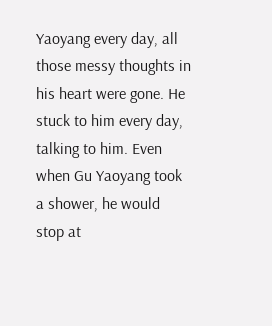Yaoyang every day, all those messy thoughts in his heart were gone. He stuck to him every day, talking to him. Even when Gu Yaoyang took a shower, he would stop at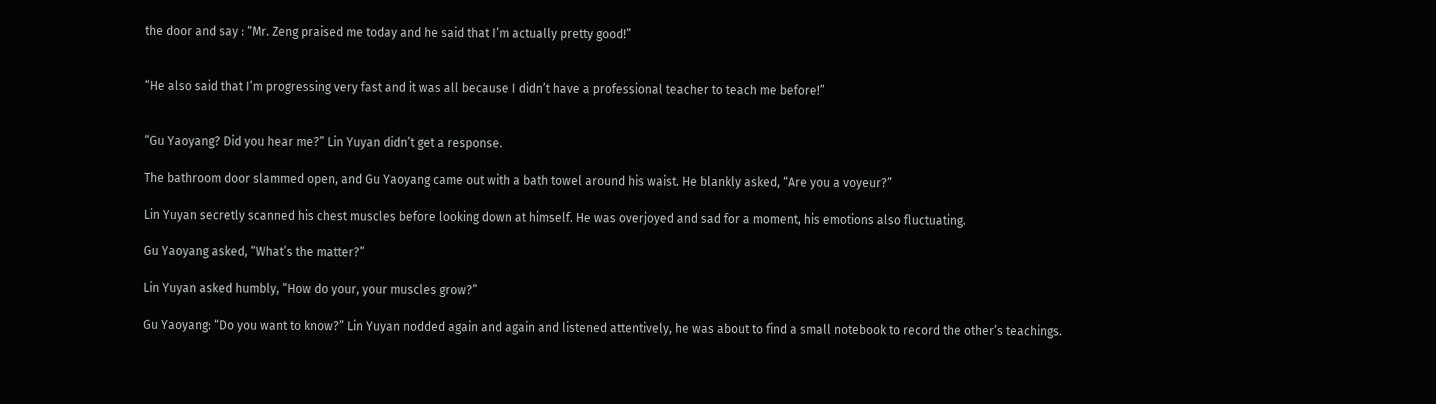the door and say : “Mr. Zeng praised me today and he said that I’m actually pretty good!”


“He also said that I’m progressing very fast and it was all because I didn’t have a professional teacher to teach me before!”


“Gu Yaoyang? Did you hear me?” Lin Yuyan didn’t get a response.

The bathroom door slammed open, and Gu Yaoyang came out with a bath towel around his waist. He blankly asked, “Are you a voyeur?”

Lin Yuyan secretly scanned his chest muscles before looking down at himself. He was overjoyed and sad for a moment, his emotions also fluctuating.

Gu Yaoyang asked, “What’s the matter?”

Lin Yuyan asked humbly, “How do your, your muscles grow?”

Gu Yaoyang: “Do you want to know?” Lin Yuyan nodded again and again and listened attentively, he was about to find a small notebook to record the other’s teachings.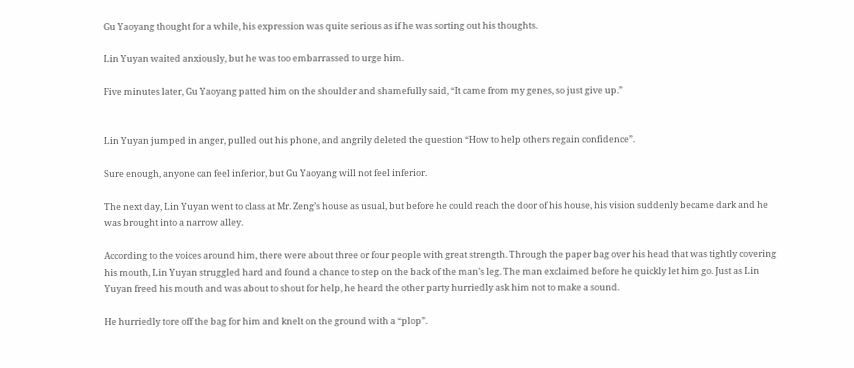Gu Yaoyang thought for a while, his expression was quite serious as if he was sorting out his thoughts.

Lin Yuyan waited anxiously, but he was too embarrassed to urge him.

Five minutes later, Gu Yaoyang patted him on the shoulder and shamefully said, “It came from my genes, so just give up.”


Lin Yuyan jumped in anger, pulled out his phone, and angrily deleted the question “How to help others regain confidence”.

Sure enough, anyone can feel inferior, but Gu Yaoyang will not feel inferior.

The next day, Lin Yuyan went to class at Mr. Zeng’s house as usual, but before he could reach the door of his house, his vision suddenly became dark and he was brought into a narrow alley.

According to the voices around him, there were about three or four people with great strength. Through the paper bag over his head that was tightly covering his mouth, Lin Yuyan struggled hard and found a chance to step on the back of the man’s leg. The man exclaimed before he quickly let him go. Just as Lin Yuyan freed his mouth and was about to shout for help, he heard the other party hurriedly ask him not to make a sound.

He hurriedly tore off the bag for him and knelt on the ground with a “plop”.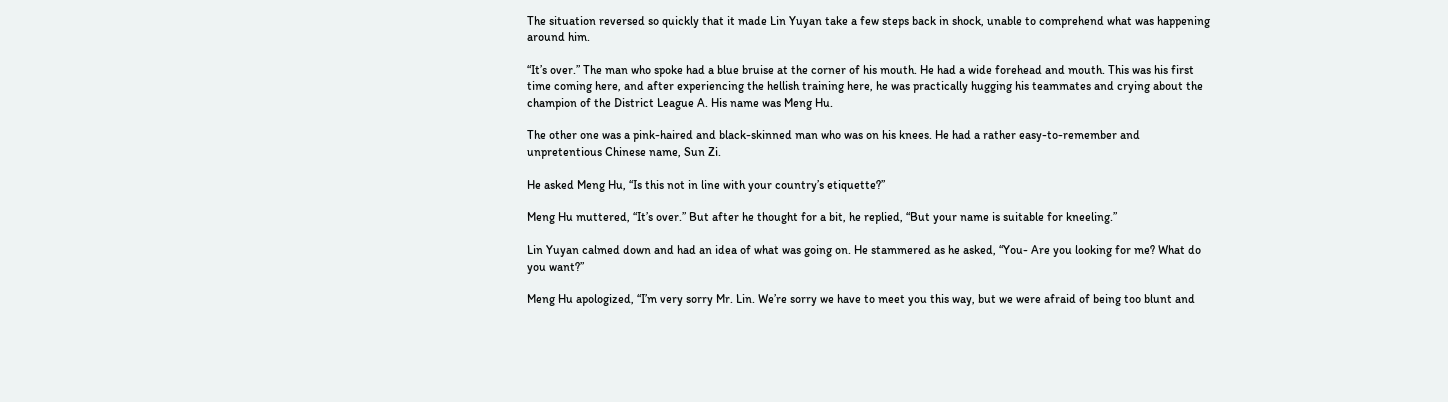The situation reversed so quickly that it made Lin Yuyan take a few steps back in shock, unable to comprehend what was happening around him.

“It’s over.” The man who spoke had a blue bruise at the corner of his mouth. He had a wide forehead and mouth. This was his first time coming here, and after experiencing the hellish training here, he was practically hugging his teammates and crying about the champion of the District League A. His name was Meng Hu.

The other one was a pink-haired and black-skinned man who was on his knees. He had a rather easy-to-remember and unpretentious Chinese name, Sun Zi.

He asked Meng Hu, “Is this not in line with your country’s etiquette?”

Meng Hu muttered, “It’s over.” But after he thought for a bit, he replied, “But your name is suitable for kneeling.”

Lin Yuyan calmed down and had an idea of what was going on. He stammered as he asked, “You- Are you looking for me? What do you want?”

Meng Hu apologized, “I’m very sorry Mr. Lin. We’re sorry we have to meet you this way, but we were afraid of being too blunt and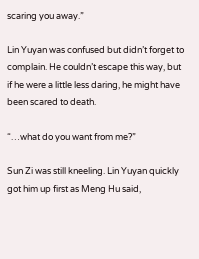scaring you away.”

Lin Yuyan was confused but didn’t forget to complain. He couldn’t escape this way, but if he were a little less daring, he might have been scared to death.

“…what do you want from me?”

Sun Zi was still kneeling. Lin Yuyan quickly got him up first as Meng Hu said,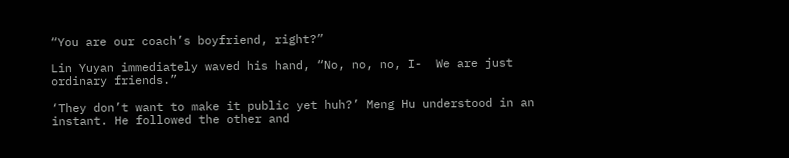“You are our coach’s boyfriend, right?”

Lin Yuyan immediately waved his hand, “No, no, no, I-  We are just ordinary friends.”

‘They don’t want to make it public yet huh?’ Meng Hu understood in an instant. He followed the other and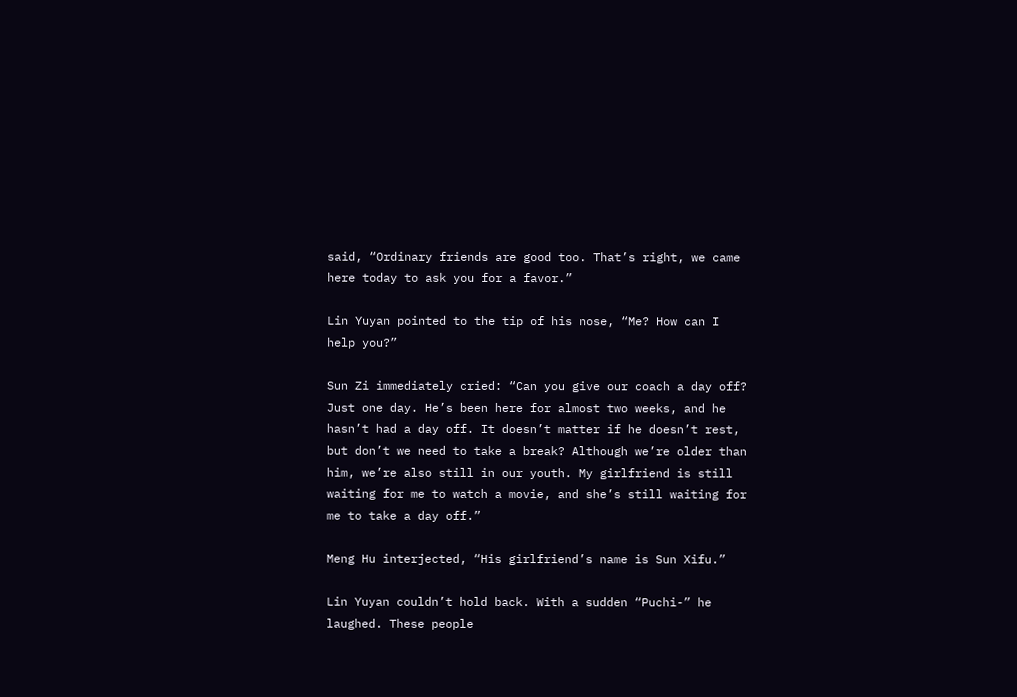said, “Ordinary friends are good too. That’s right, we came here today to ask you for a favor.”

Lin Yuyan pointed to the tip of his nose, “Me? How can I help you?”

Sun Zi immediately cried: “Can you give our coach a day off? Just one day. He’s been here for almost two weeks, and he hasn’t had a day off. It doesn’t matter if he doesn’t rest, but don’t we need to take a break? Although we’re older than him, we’re also still in our youth. My girlfriend is still waiting for me to watch a movie, and she’s still waiting for me to take a day off.”

Meng Hu interjected, “His girlfriend’s name is Sun Xifu.”

Lin Yuyan couldn’t hold back. With a sudden “Puchi-” he laughed. These people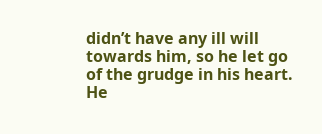didn’t have any ill will towards him, so he let go of the grudge in his heart. He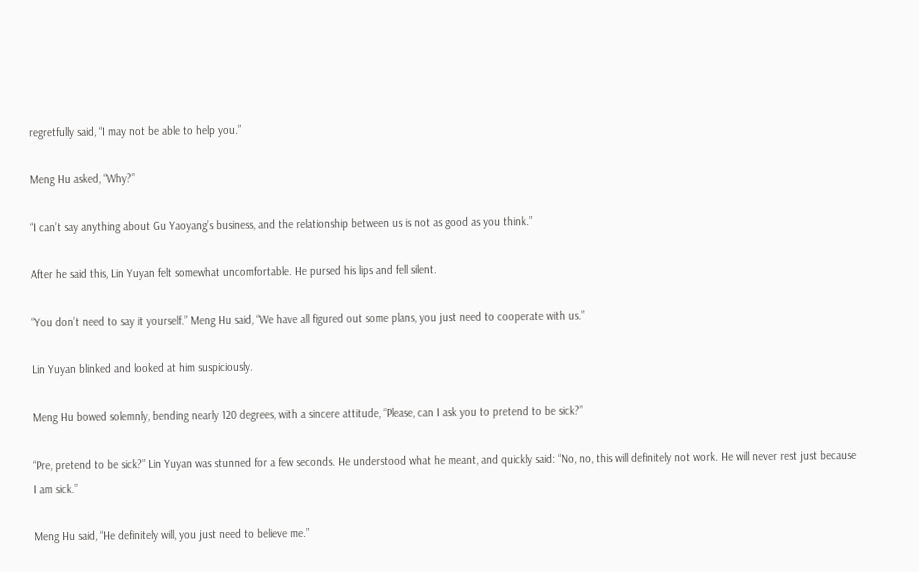regretfully said, “I may not be able to help you.”

Meng Hu asked, “Why?”

“I can’t say anything about Gu Yaoyang’s business, and the relationship between us is not as good as you think.”

After he said this, Lin Yuyan felt somewhat uncomfortable. He pursed his lips and fell silent.

“You don’t need to say it yourself.” Meng Hu said, “We have all figured out some plans, you just need to cooperate with us.”

Lin Yuyan blinked and looked at him suspiciously.

Meng Hu bowed solemnly, bending nearly 120 degrees, with a sincere attitude, “Please, can I ask you to pretend to be sick?”

“Pre, pretend to be sick?” Lin Yuyan was stunned for a few seconds. He understood what he meant, and quickly said: “No, no, this will definitely not work. He will never rest just because I am sick.”

Meng Hu said, “He definitely will, you just need to believe me.”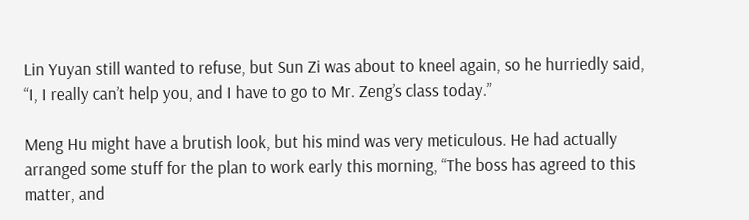Lin Yuyan still wanted to refuse, but Sun Zi was about to kneel again, so he hurriedly said, “I, I really can’t help you, and I have to go to Mr. Zeng’s class today.”

Meng Hu might have a brutish look, but his mind was very meticulous. He had actually arranged some stuff for the plan to work early this morning, “The boss has agreed to this matter, and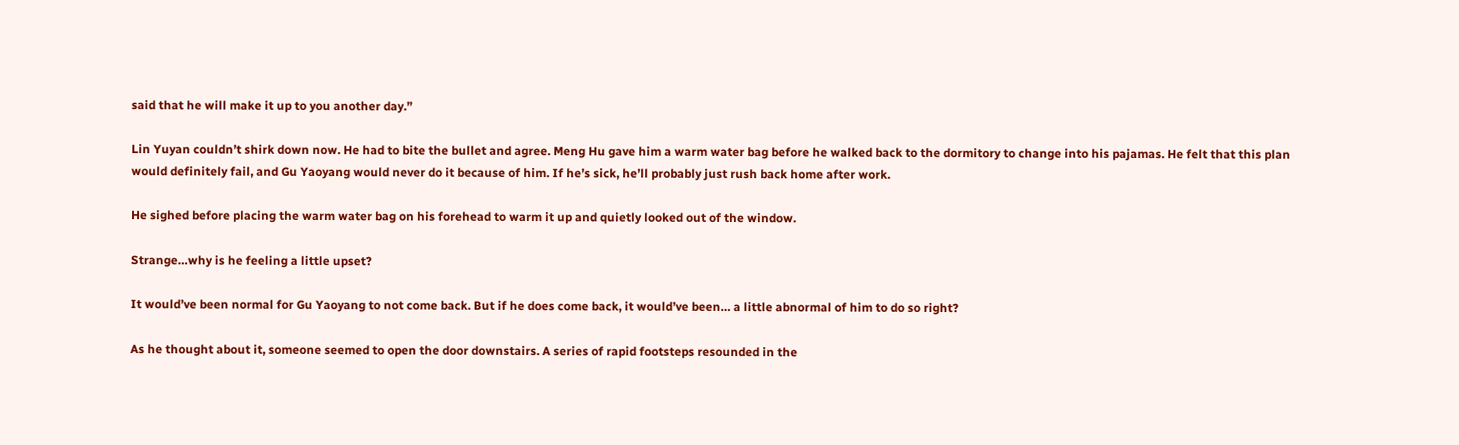said that he will make it up to you another day.”

Lin Yuyan couldn’t shirk down now. He had to bite the bullet and agree. Meng Hu gave him a warm water bag before he walked back to the dormitory to change into his pajamas. He felt that this plan would definitely fail, and Gu Yaoyang would never do it because of him. If he’s sick, he’ll probably just rush back home after work.

He sighed before placing the warm water bag on his forehead to warm it up and quietly looked out of the window.

Strange…why is he feeling a little upset?

It would’ve been normal for Gu Yaoyang to not come back. But if he does come back, it would’ve been… a little abnormal of him to do so right?

As he thought about it, someone seemed to open the door downstairs. A series of rapid footsteps resounded in the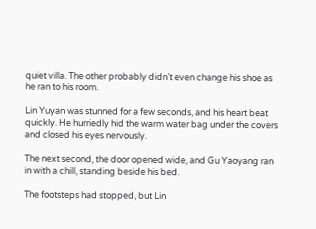quiet villa. The other probably didn’t even change his shoe as he ran to his room.

Lin Yuyan was stunned for a few seconds, and his heart beat quickly. He hurriedly hid the warm water bag under the covers and closed his eyes nervously.

The next second, the door opened wide, and Gu Yaoyang ran in with a chill, standing beside his bed.

The footsteps had stopped, but Lin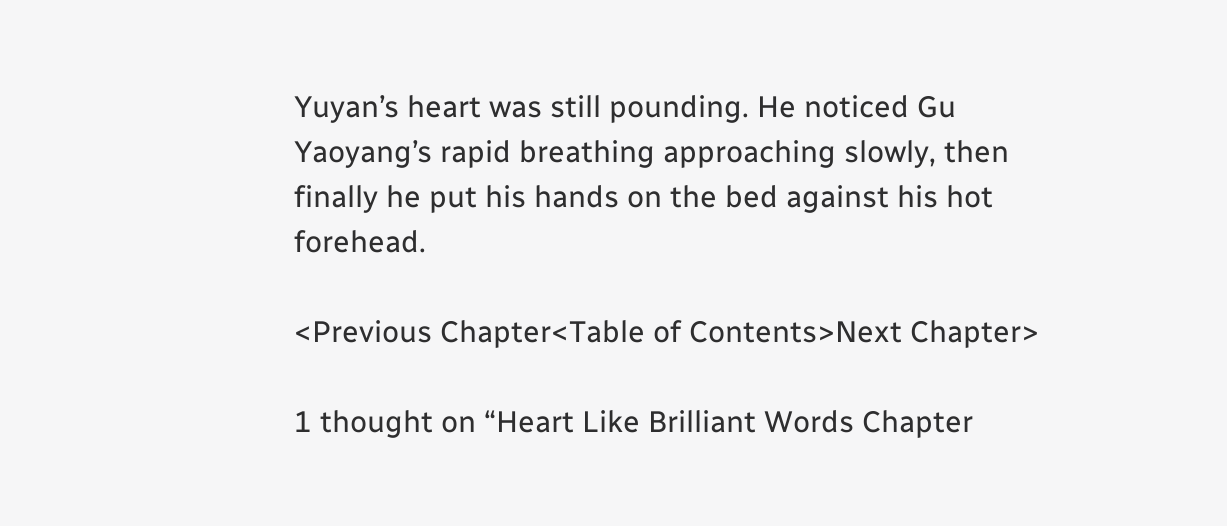Yuyan’s heart was still pounding. He noticed Gu Yaoyang’s rapid breathing approaching slowly, then finally he put his hands on the bed against his hot forehead.

<Previous Chapter<Table of Contents>Next Chapter>

1 thought on “Heart Like Brilliant Words Chapter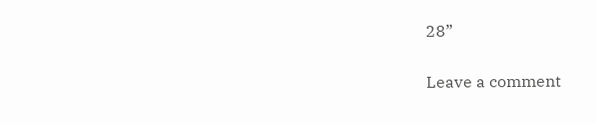28”

Leave a comment